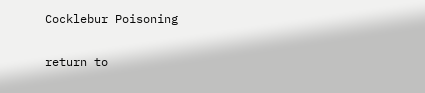Cocklebur Poisoning

return to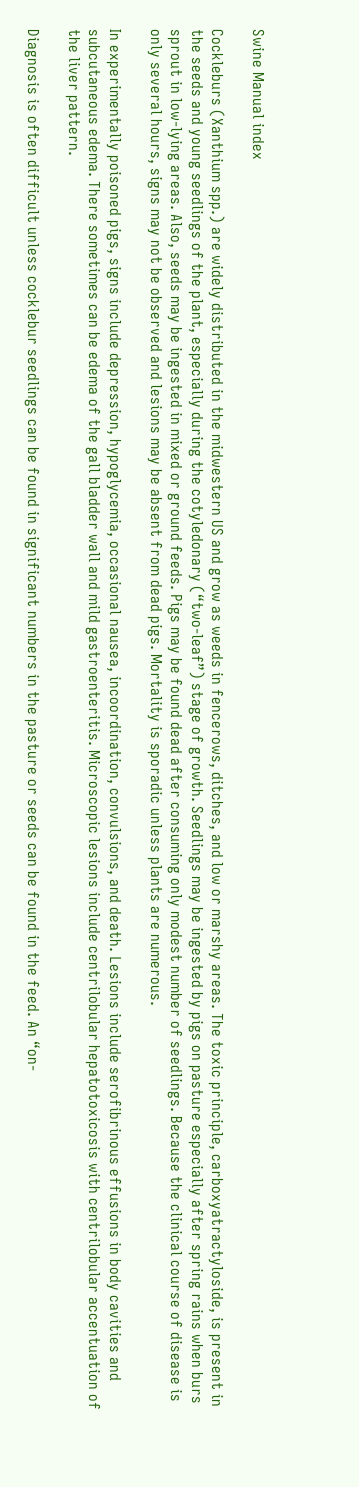Swine Manual index

Cockleburs (Xanthium spp.) are widely distributed in the midwestern US and grow as weeds in fencerows, ditches, and low or marshy areas. The toxic principle, carboxyatractyloside, is present in the seeds and young seedlings of the plant, especially during the cotyledonary (“two-leaf”) stage of growth. Seedlings may be ingested by pigs on pasture especially after spring rains when burs sprout in low-lying areas. Also, seeds may be ingested in mixed or ground feeds. Pigs may be found dead after consuming only modest number of seedlings. Because the clinical course of disease is only several hours, signs may not be observed and lesions may be absent from dead pigs. Mortality is sporadic unless plants are numerous.

In experimentally poisoned pigs, signs include depression, hypoglycemia, occasional nausea, incoordination, convulsions, and death. Lesions include serofibrinous effusions in body cavities and subcutaneous edema. There sometimes can be edema of the gall bladder wall and mild gastroenteritis. Microscopic lesions include centrilobular hepatotoxicosis with centrilobular accentuation of the liver pattern.

Diagnosis is often difficult unless cocklebur seedlings can be found in significant numbers in the pasture or seeds can be found in the feed. An “on-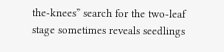the-knees” search for the two-leaf stage sometimes reveals seedlings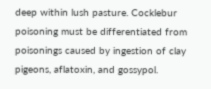deep within lush pasture. Cocklebur poisoning must be differentiated from poisonings caused by ingestion of clay pigeons, aflatoxin, and gossypol.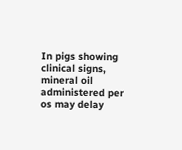In pigs showing clinical signs, mineral oil administered per os may delay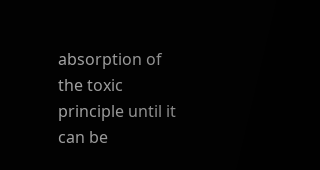absorption of the toxic principle until it can be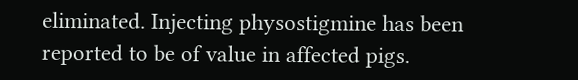eliminated. Injecting physostigmine has been reported to be of value in affected pigs.